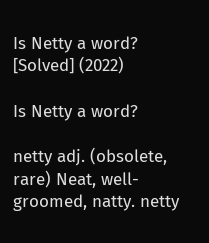Is Netty a word? [Solved] (2022)

Is Netty a word?

netty adj. (obsolete, rare) Neat, well-groomed, natty. netty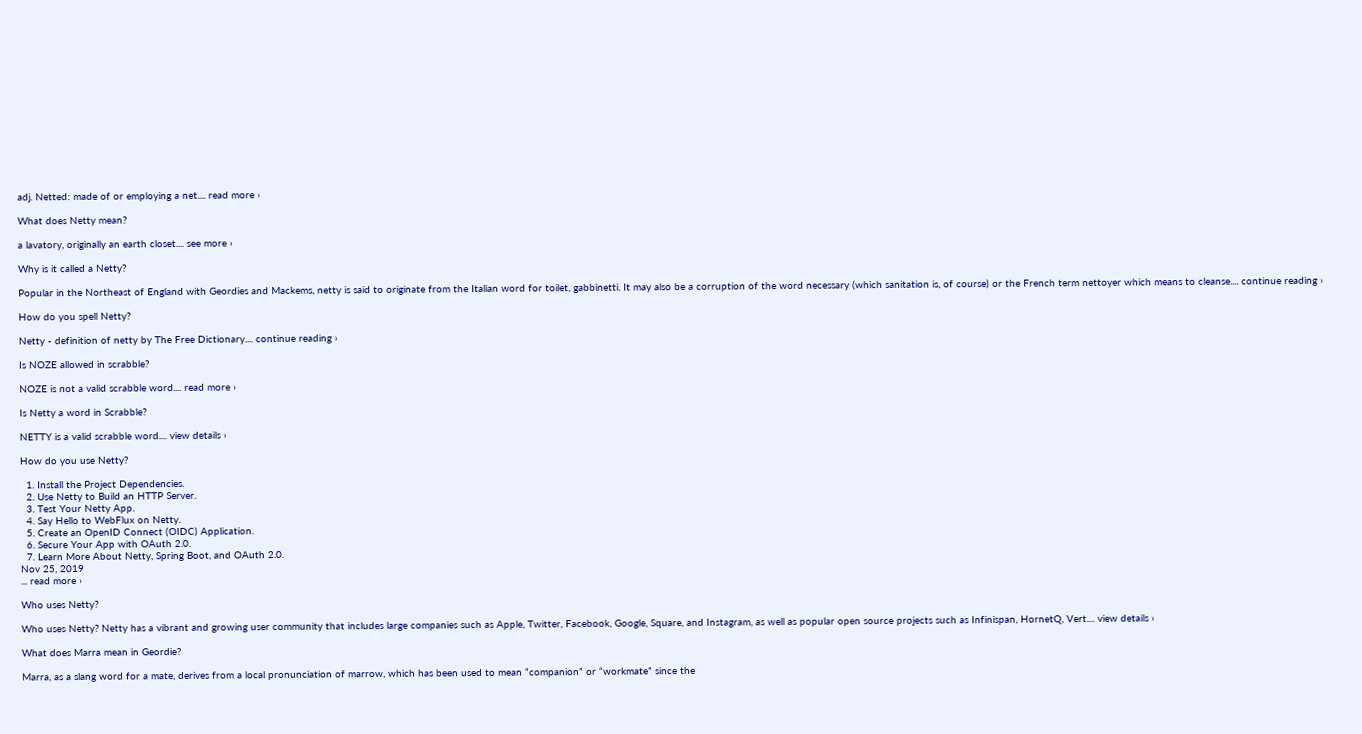adj. Netted: made of or employing a net.... read more ›

What does Netty mean?

a lavatory, originally an earth closet.... see more ›

Why is it called a Netty?

Popular in the Northeast of England with Geordies and Mackems, netty is said to originate from the Italian word for toilet, gabbinetti. It may also be a corruption of the word necessary (which sanitation is, of course) or the French term nettoyer which means to cleanse.... continue reading ›

How do you spell Netty?

Netty - definition of netty by The Free Dictionary.... continue reading ›

Is NOZE allowed in scrabble?

NOZE is not a valid scrabble word.... read more ›

Is Netty a word in Scrabble?

NETTY is a valid scrabble word.... view details ›

How do you use Netty?

  1. Install the Project Dependencies.
  2. Use Netty to Build an HTTP Server.
  3. Test Your Netty App.
  4. Say Hello to WebFlux on Netty.
  5. Create an OpenID Connect (OIDC) Application.
  6. Secure Your App with OAuth 2.0.
  7. Learn More About Netty, Spring Boot, and OAuth 2.0.
Nov 25, 2019
... read more ›

Who uses Netty?

Who uses Netty? Netty has a vibrant and growing user community that includes large companies such as Apple, Twitter, Facebook, Google, Square, and Instagram, as well as popular open source projects such as Infinispan, HornetQ, Vert.... view details ›

What does Marra mean in Geordie?

Marra, as a slang word for a mate, derives from a local pronunciation of marrow, which has been used to mean “companion” or “workmate” since the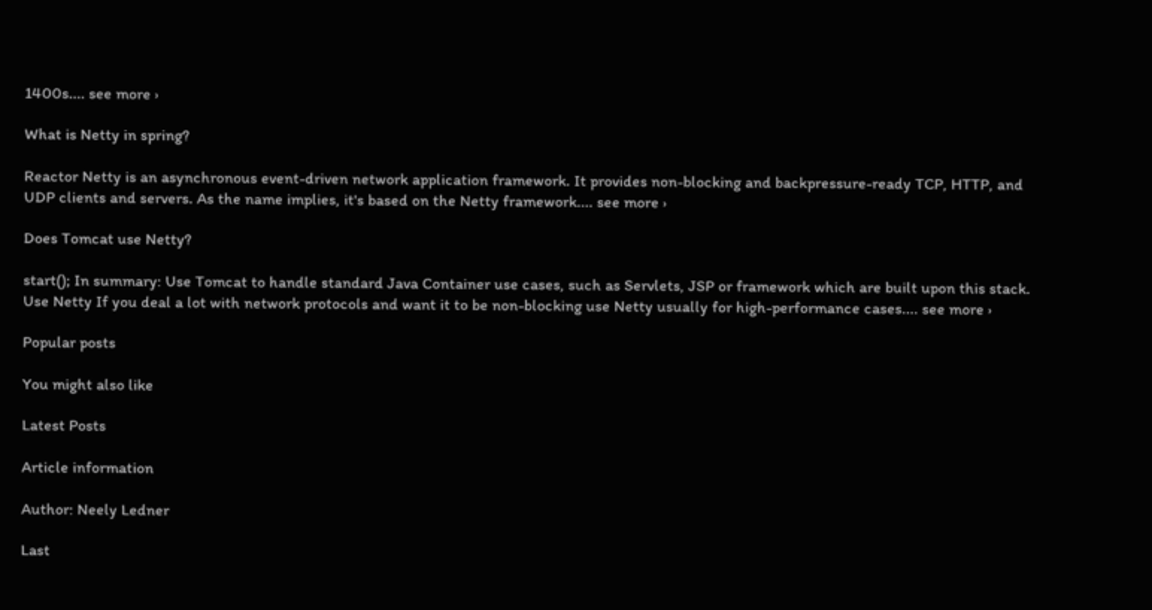1400s.... see more ›

What is Netty in spring?

Reactor Netty is an asynchronous event-driven network application framework. It provides non-blocking and backpressure-ready TCP, HTTP, and UDP clients and servers. As the name implies, it's based on the Netty framework.... see more ›

Does Tomcat use Netty?

start(); In summary: Use Tomcat to handle standard Java Container use cases, such as Servlets, JSP or framework which are built upon this stack. Use Netty If you deal a lot with network protocols and want it to be non-blocking use Netty usually for high-performance cases.... see more ›

Popular posts

You might also like

Latest Posts

Article information

Author: Neely Ledner

Last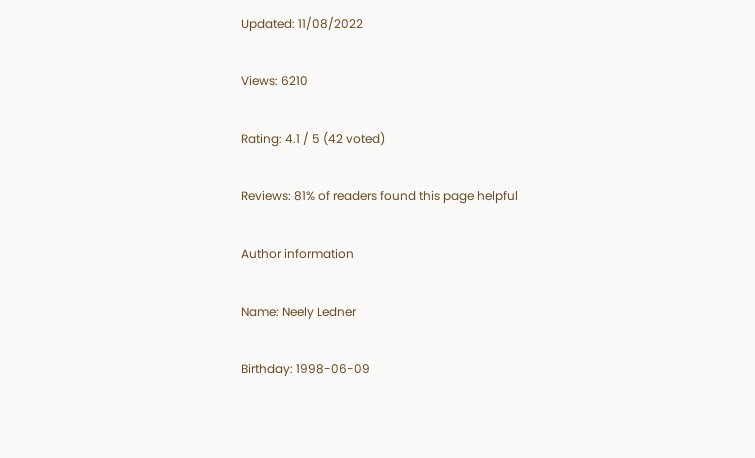Updated: 11/08/2022

Views: 6210

Rating: 4.1 / 5 (42 voted)

Reviews: 81% of readers found this page helpful

Author information

Name: Neely Ledner

Birthday: 1998-06-09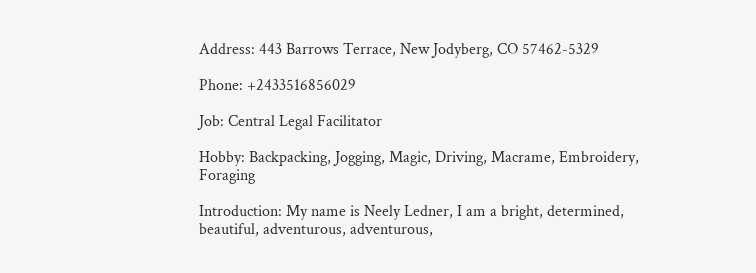Address: 443 Barrows Terrace, New Jodyberg, CO 57462-5329

Phone: +2433516856029

Job: Central Legal Facilitator

Hobby: Backpacking, Jogging, Magic, Driving, Macrame, Embroidery, Foraging

Introduction: My name is Neely Ledner, I am a bright, determined, beautiful, adventurous, adventurous,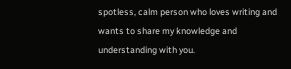spotless, calm person who loves writing and wants to share my knowledge and understanding with you.